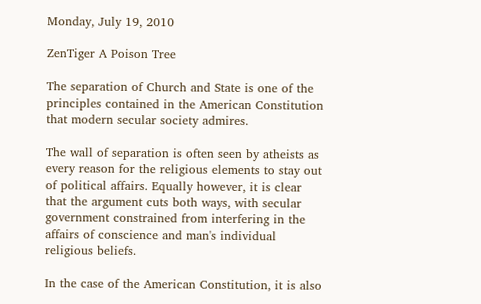Monday, July 19, 2010

ZenTiger A Poison Tree

The separation of Church and State is one of the principles contained in the American Constitution that modern secular society admires.

The wall of separation is often seen by atheists as every reason for the religious elements to stay out of political affairs. Equally however, it is clear that the argument cuts both ways, with secular government constrained from interfering in the affairs of conscience and man's individual religious beliefs.

In the case of the American Constitution, it is also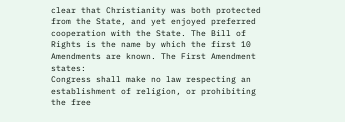clear that Christianity was both protected from the State, and yet enjoyed preferred cooperation with the State. The Bill of Rights is the name by which the first 10 Amendments are known. The First Amendment states:
Congress shall make no law respecting an establishment of religion, or prohibiting the free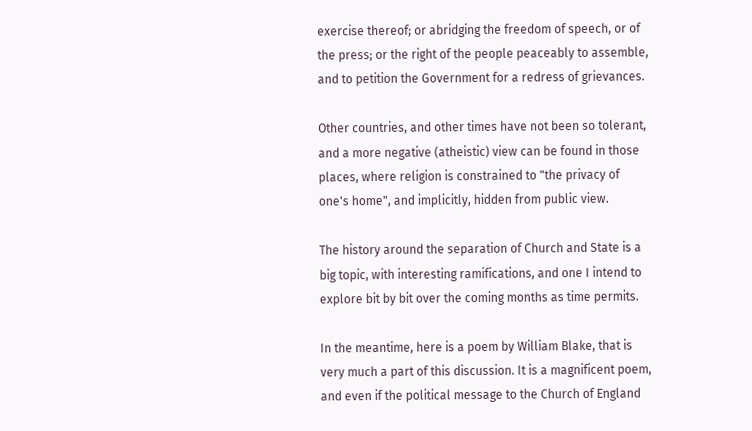exercise thereof; or abridging the freedom of speech, or of the press; or the right of the people peaceably to assemble, and to petition the Government for a redress of grievances.

Other countries, and other times have not been so tolerant, and a more negative (atheistic) view can be found in those places, where religion is constrained to "the privacy of one's home", and implicitly, hidden from public view.

The history around the separation of Church and State is a big topic, with interesting ramifications, and one I intend to explore bit by bit over the coming months as time permits.

In the meantime, here is a poem by William Blake, that is very much a part of this discussion. It is a magnificent poem, and even if the political message to the Church of England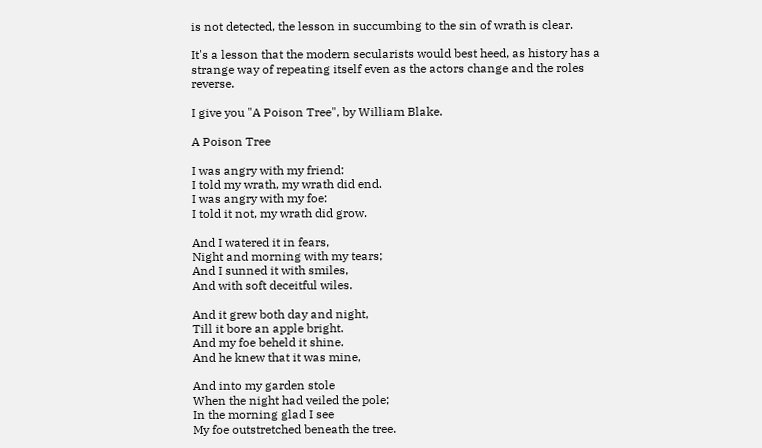is not detected, the lesson in succumbing to the sin of wrath is clear.

It's a lesson that the modern secularists would best heed, as history has a strange way of repeating itself even as the actors change and the roles reverse.

I give you "A Poison Tree", by William Blake.

A Poison Tree

I was angry with my friend:
I told my wrath, my wrath did end.
I was angry with my foe:
I told it not, my wrath did grow.

And I watered it in fears,
Night and morning with my tears;
And I sunned it with smiles,
And with soft deceitful wiles.

And it grew both day and night,
Till it bore an apple bright.
And my foe beheld it shine.
And he knew that it was mine,

And into my garden stole
When the night had veiled the pole;
In the morning glad I see
My foe outstretched beneath the tree.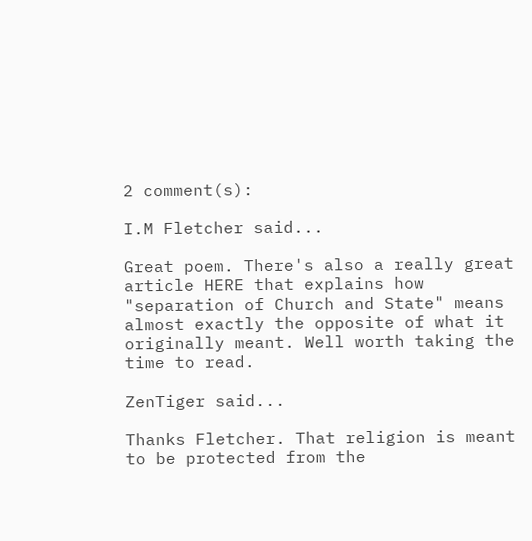2 comment(s):

I.M Fletcher said...

Great poem. There's also a really great article HERE that explains how "separation of Church and State" means almost exactly the opposite of what it originally meant. Well worth taking the time to read.

ZenTiger said...

Thanks Fletcher. That religion is meant to be protected from the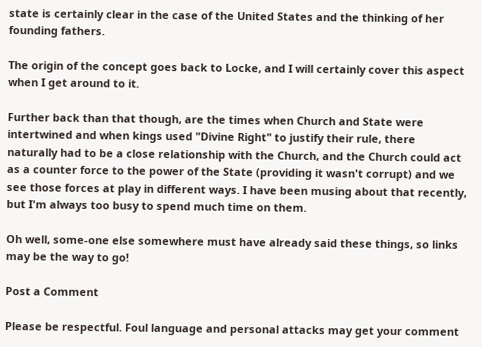state is certainly clear in the case of the United States and the thinking of her founding fathers.

The origin of the concept goes back to Locke, and I will certainly cover this aspect when I get around to it.

Further back than that though, are the times when Church and State were intertwined and when kings used "Divine Right" to justify their rule, there naturally had to be a close relationship with the Church, and the Church could act as a counter force to the power of the State (providing it wasn't corrupt) and we see those forces at play in different ways. I have been musing about that recently, but I'm always too busy to spend much time on them.

Oh well, some-one else somewhere must have already said these things, so links may be the way to go!

Post a Comment

Please be respectful. Foul language and personal attacks may get your comment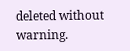deleted without warning.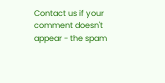Contact us if your comment doesn't appear - the spam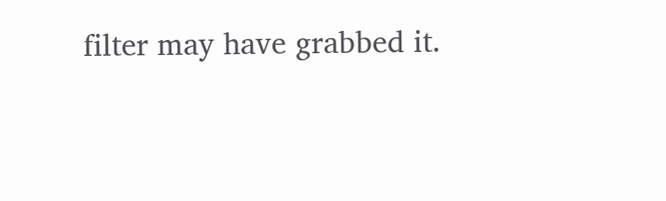filter may have grabbed it.